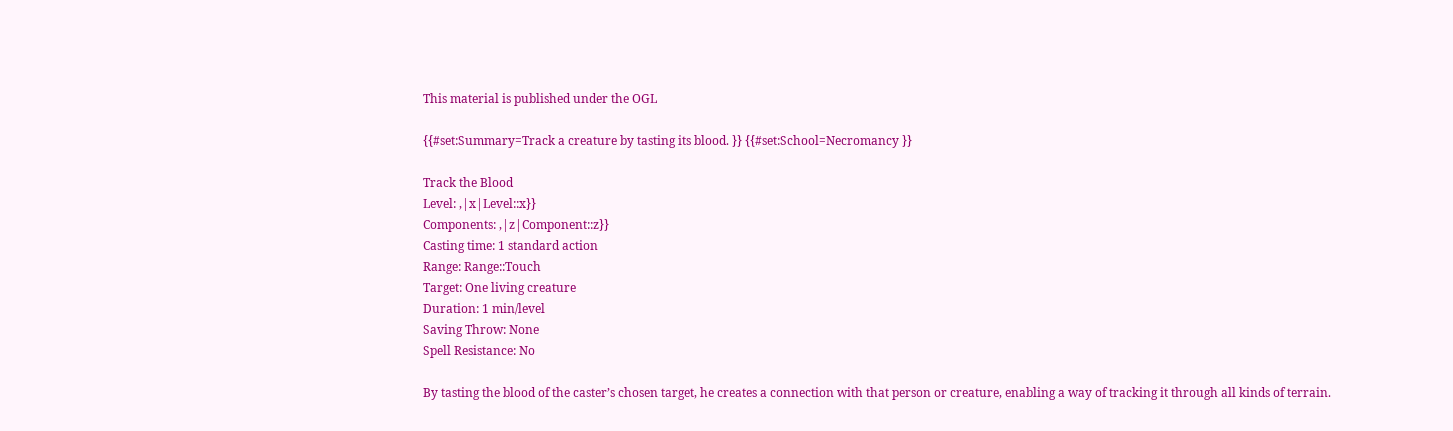This material is published under the OGL

{{#set:Summary=Track a creature by tasting its blood. }} {{#set:School=Necromancy }}

Track the Blood
Level: ,|x|Level::x}}
Components: ,|z|Component::z}}
Casting time: 1 standard action
Range: Range::Touch
Target: One living creature
Duration: 1 min/level
Saving Throw: None
Spell Resistance: No

By tasting the blood of the caster’s chosen target, he creates a connection with that person or creature, enabling a way of tracking it through all kinds of terrain.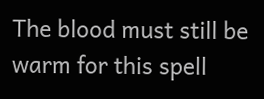The blood must still be warm for this spell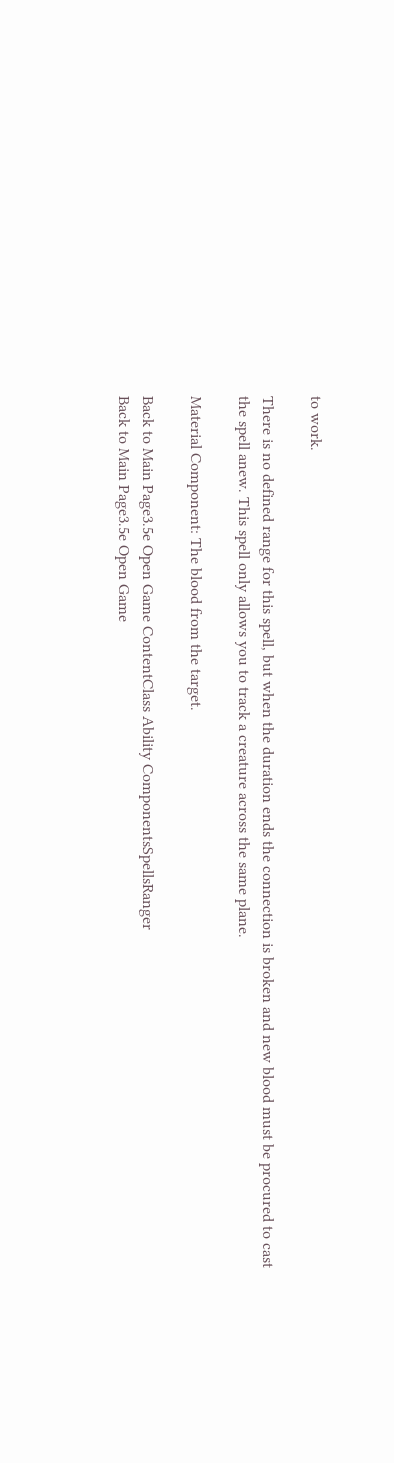to work.

There is no defined range for this spell, but when the duration ends the connection is broken and new blood must be procured to cast the spell anew. This spell only allows you to track a creature across the same plane.

Material Component: The blood from the target.

Back to Main Page3.5e Open Game ContentClass Ability ComponentsSpellsRanger
Back to Main Page3.5e Open Game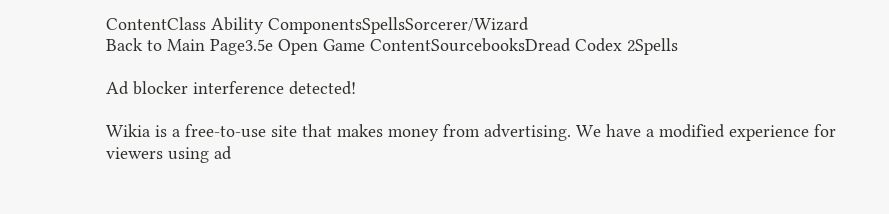ContentClass Ability ComponentsSpellsSorcerer/Wizard
Back to Main Page3.5e Open Game ContentSourcebooksDread Codex 2Spells

Ad blocker interference detected!

Wikia is a free-to-use site that makes money from advertising. We have a modified experience for viewers using ad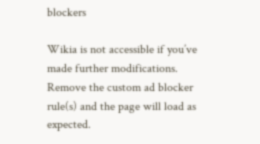blockers

Wikia is not accessible if you’ve made further modifications. Remove the custom ad blocker rule(s) and the page will load as expected.